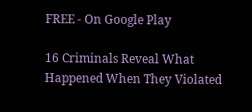FREE - On Google Play

16 Criminals Reveal What Happened When They Violated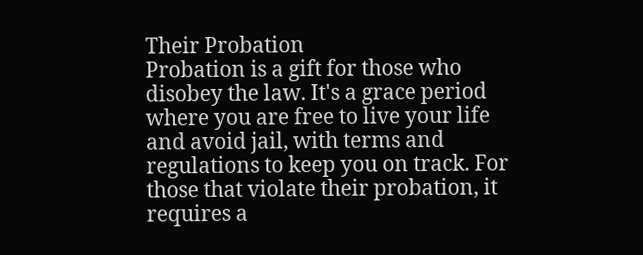Their Probation
Probation is a gift for those who disobey the law. It's a grace period where you are free to live your life and avoid jail, with terms and regulations to keep you on track. For those that violate their probation, it requires a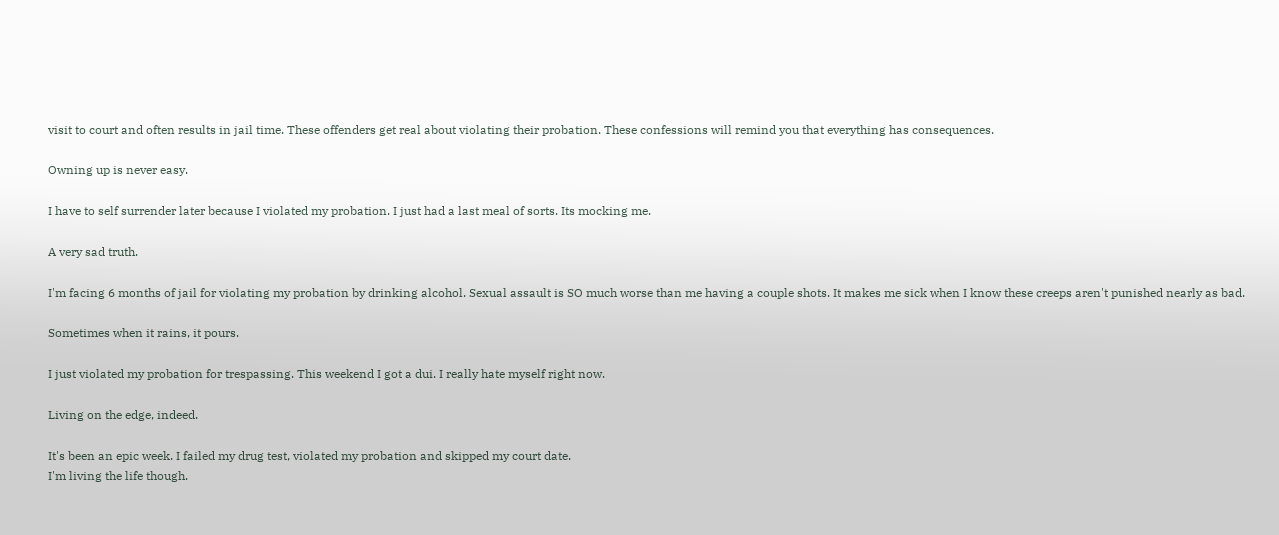visit to court and often results in jail time. These offenders get real about violating their probation. These confessions will remind you that everything has consequences.

Owning up is never easy.

I have to self surrender later because I violated my probation. I just had a last meal of sorts. Its mocking me.

A very sad truth.

I'm facing 6 months of jail for violating my probation by drinking alcohol. Sexual assault is SO much worse than me having a couple shots. It makes me sick when I know these creeps aren't punished nearly as bad.

Sometimes when it rains, it pours.

I just violated my probation for trespassing. This weekend I got a dui. I really hate myself right now.

Living on the edge, indeed.

It's been an epic week. I failed my drug test, violated my probation and skipped my court date.
I'm living the life though.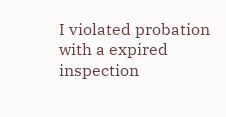I violated probation with a expired inspection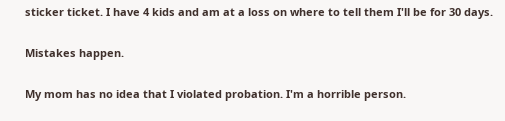sticker ticket. I have 4 kids and am at a loss on where to tell them I'll be for 30 days.

Mistakes happen.

My mom has no idea that I violated probation. I'm a horrible person.